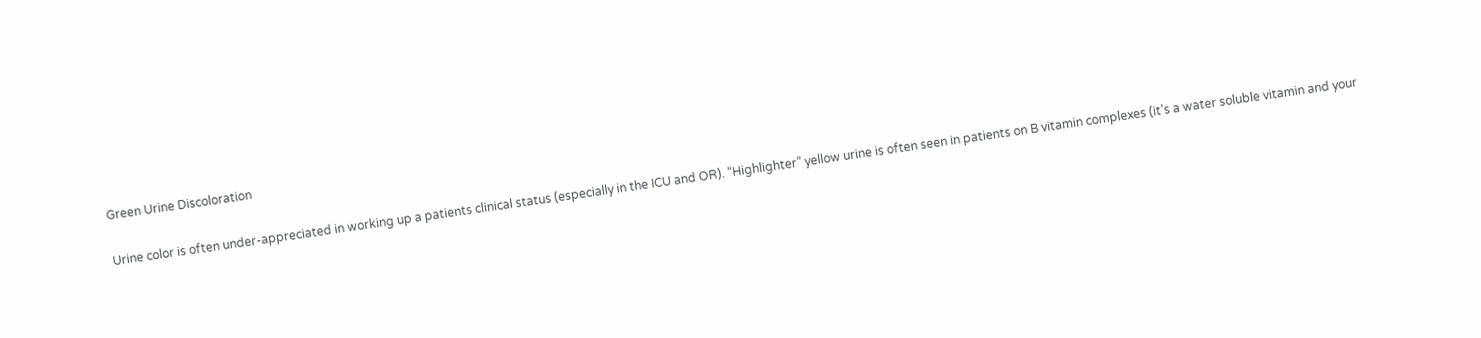Green Urine Discoloration

Urine color is often under-appreciated in working up a patients clinical status (especially in the ICU and OR). “Highlighter” yellow urine is often seen in patients on B vitamin complexes (it’s a water soluble vitamin and your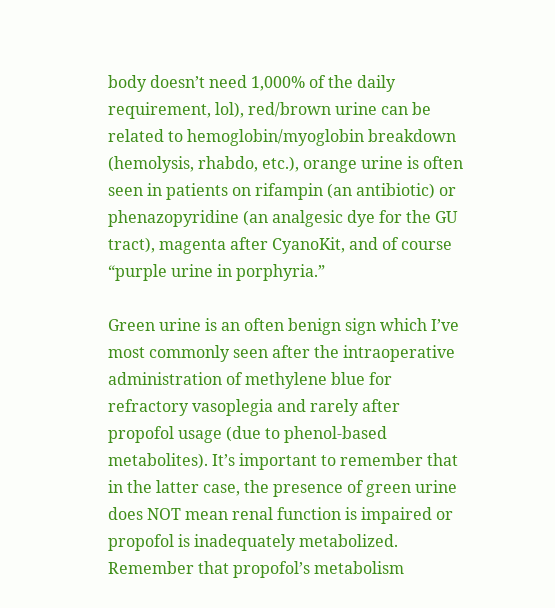body doesn’t need 1,000% of the daily requirement, lol), red/brown urine can be related to hemoglobin/myoglobin breakdown (hemolysis, rhabdo, etc.), orange urine is often seen in patients on rifampin (an antibiotic) or phenazopyridine (an analgesic dye for the GU tract), magenta after CyanoKit, and of course “purple urine in porphyria.”

Green urine is an often benign sign which I’ve most commonly seen after the intraoperative administration of methylene blue for refractory vasoplegia and rarely after propofol usage (due to phenol-based metabolites). It’s important to remember that in the latter case, the presence of green urine does NOT mean renal function is impaired or propofol is inadequately metabolized. Remember that propofol’s metabolism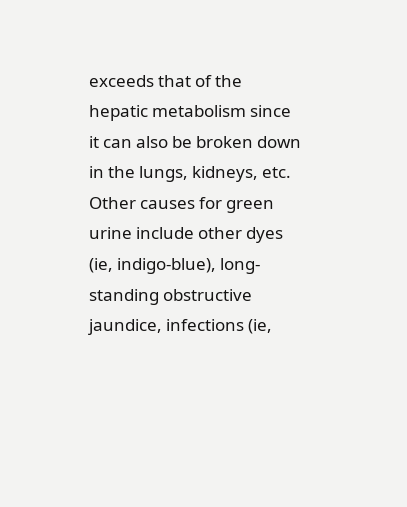exceeds that of the hepatic metabolism since it can also be broken down in the lungs, kidneys, etc. Other causes for green urine include other dyes (ie, indigo-blue), long-standing obstructive jaundice, infections (ie,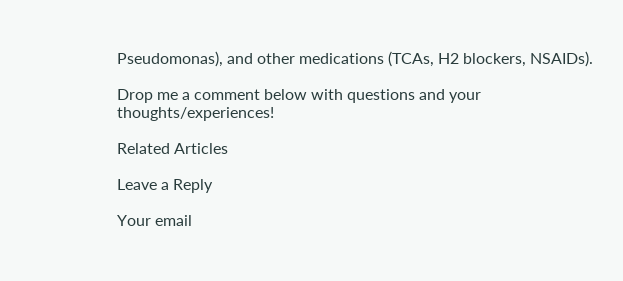Pseudomonas), and other medications (TCAs, H2 blockers, NSAIDs).

Drop me a comment below with questions and your thoughts/experiences!

Related Articles

Leave a Reply

Your email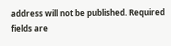address will not be published. Required fields are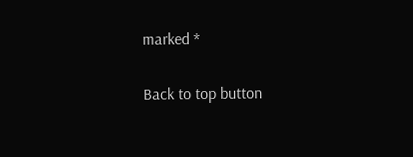marked *

Back to top button